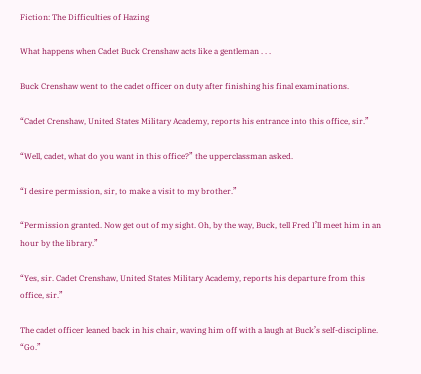Fiction: The Difficulties of Hazing

What happens when Cadet Buck Crenshaw acts like a gentleman . . .

Buck Crenshaw went to the cadet officer on duty after finishing his final examinations.

“Cadet Crenshaw, United States Military Academy, reports his entrance into this office, sir.”

“Well, cadet, what do you want in this office?” the upperclassman asked.

“I desire permission, sir, to make a visit to my brother.”

“Permission granted. Now get out of my sight. Oh, by the way, Buck, tell Fred I’ll meet him in an hour by the library.”

“Yes, sir. Cadet Crenshaw, United States Military Academy, reports his departure from this office, sir.”

The cadet officer leaned back in his chair, waving him off with a laugh at Buck’s self-discipline. “Go.”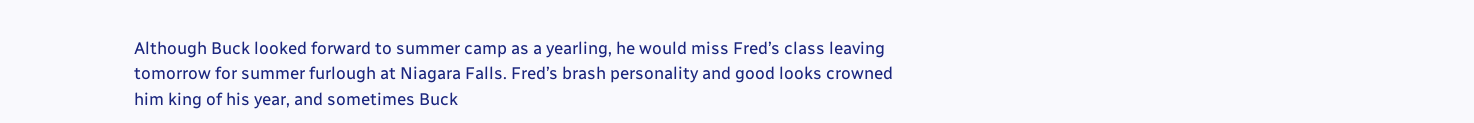Although Buck looked forward to summer camp as a yearling, he would miss Fred’s class leaving tomorrow for summer furlough at Niagara Falls. Fred’s brash personality and good looks crowned him king of his year, and sometimes Buck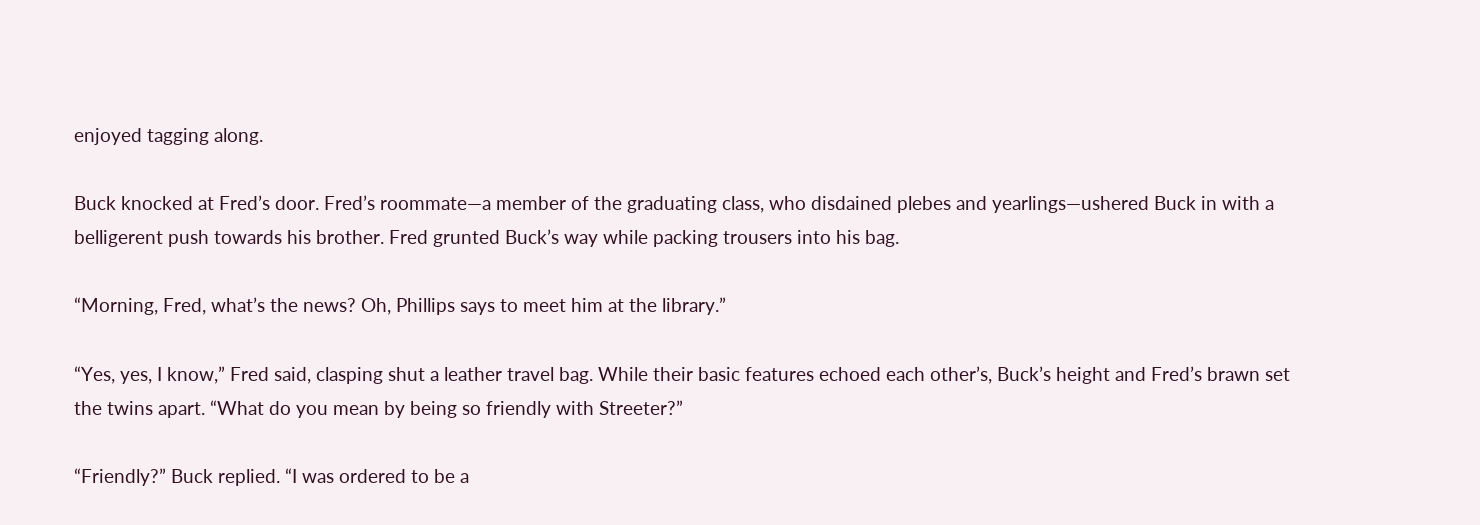enjoyed tagging along.

Buck knocked at Fred’s door. Fred’s roommate—a member of the graduating class, who disdained plebes and yearlings—ushered Buck in with a belligerent push towards his brother. Fred grunted Buck’s way while packing trousers into his bag.

“Morning, Fred, what’s the news? Oh, Phillips says to meet him at the library.”

“Yes, yes, I know,” Fred said, clasping shut a leather travel bag. While their basic features echoed each other’s, Buck’s height and Fred’s brawn set the twins apart. “What do you mean by being so friendly with Streeter?”

“Friendly?” Buck replied. “I was ordered to be a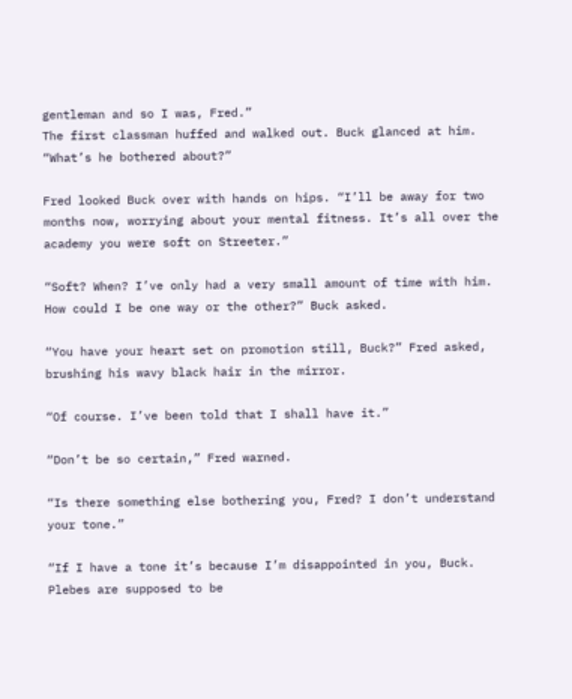gentleman and so I was, Fred.”
The first classman huffed and walked out. Buck glanced at him. “What’s he bothered about?”

Fred looked Buck over with hands on hips. “I’ll be away for two months now, worrying about your mental fitness. It’s all over the academy you were soft on Streeter.”

“Soft? When? I’ve only had a very small amount of time with him. How could I be one way or the other?” Buck asked.

“You have your heart set on promotion still, Buck?” Fred asked, brushing his wavy black hair in the mirror.

“Of course. I’ve been told that I shall have it.”

“Don’t be so certain,” Fred warned.

“Is there something else bothering you, Fred? I don’t understand your tone.”

“If I have a tone it’s because I’m disappointed in you, Buck. Plebes are supposed to be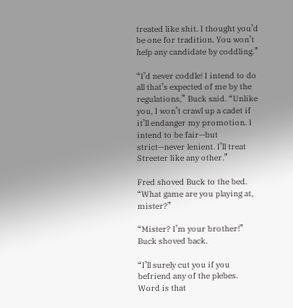treated like shit. I thought you’d be one for tradition. You won’t help any candidate by coddling.”

“I’d never coddle! I intend to do all that’s expected of me by the regulations,” Buck said. “Unlike you, I won’t crawl up a cadet if it’ll endanger my promotion. I intend to be fair—but strict—never lenient. I’ll treat Streeter like any other.”

Fred shoved Buck to the bed. “What game are you playing at, mister?”

“Mister? I’m your brother!” Buck shoved back.

“I’ll surely cut you if you befriend any of the plebes. Word is that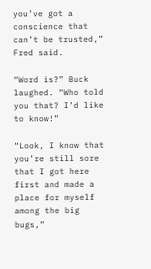you’ve got a conscience that can’t be trusted,” Fred said.

“Word is?” Buck laughed. “Who told you that? I’d like to know!”

“Look, I know that you’re still sore that I got here first and made a place for myself among the big bugs,”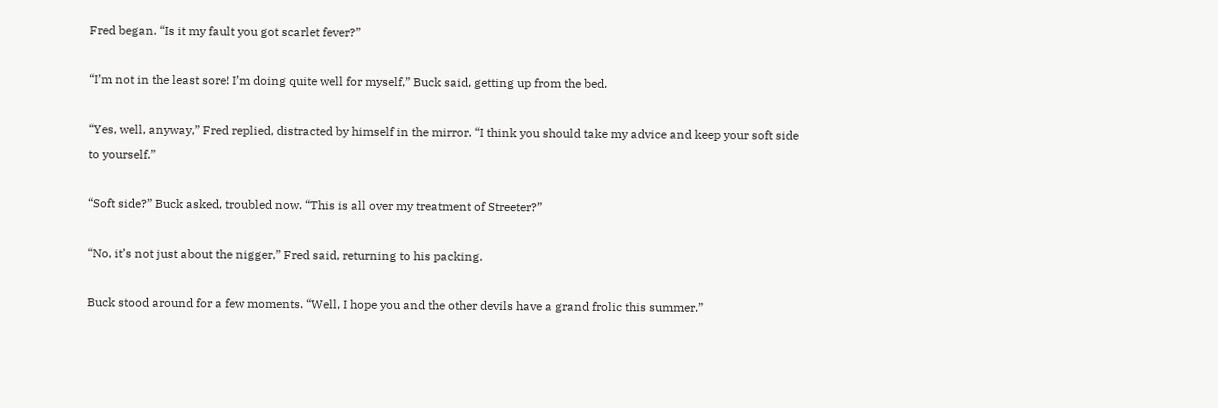Fred began. “Is it my fault you got scarlet fever?”

“I’m not in the least sore! I’m doing quite well for myself,” Buck said, getting up from the bed.

“Yes, well, anyway,” Fred replied, distracted by himself in the mirror. “I think you should take my advice and keep your soft side to yourself.”

“Soft side?” Buck asked, troubled now. “This is all over my treatment of Streeter?”

“No, it’s not just about the nigger,” Fred said, returning to his packing.

Buck stood around for a few moments. “Well, I hope you and the other devils have a grand frolic this summer.”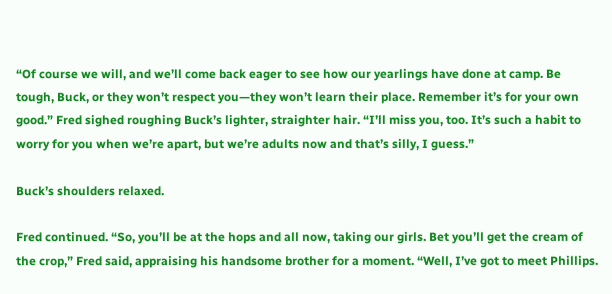“Of course we will, and we’ll come back eager to see how our yearlings have done at camp. Be tough, Buck, or they won’t respect you—they won’t learn their place. Remember it’s for your own good.” Fred sighed roughing Buck’s lighter, straighter hair. “I’ll miss you, too. It’s such a habit to worry for you when we’re apart, but we’re adults now and that’s silly, I guess.”

Buck’s shoulders relaxed.

Fred continued. “So, you’ll be at the hops and all now, taking our girls. Bet you’ll get the cream of the crop,” Fred said, appraising his handsome brother for a moment. “Well, I’ve got to meet Phillips.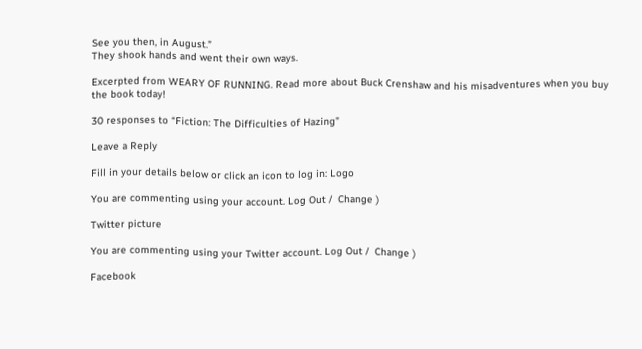See you then, in August.”
They shook hands and went their own ways.

Excerpted from WEARY OF RUNNING. Read more about Buck Crenshaw and his misadventures when you buy the book today!

30 responses to “Fiction: The Difficulties of Hazing”

Leave a Reply

Fill in your details below or click an icon to log in: Logo

You are commenting using your account. Log Out /  Change )

Twitter picture

You are commenting using your Twitter account. Log Out /  Change )

Facebook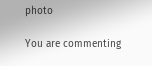photo

You are commenting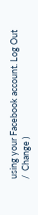using your Facebook account. Log Out /  Change )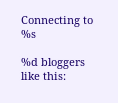Connecting to %s

%d bloggers like this: